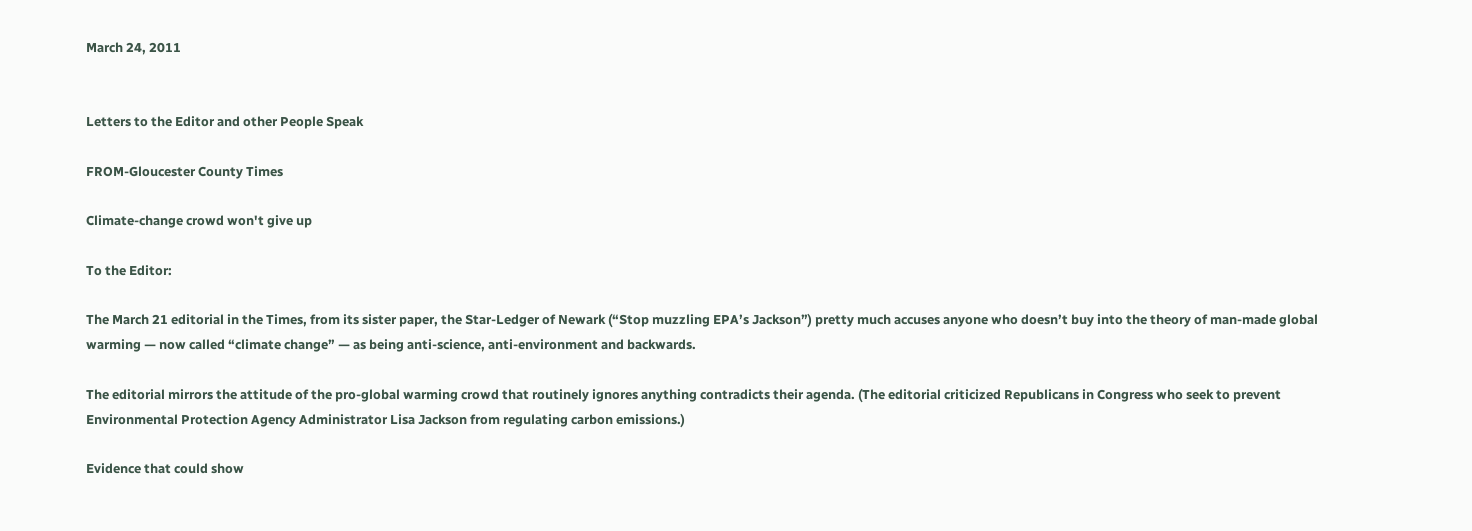March 24, 2011


Letters to the Editor and other People Speak

FROM-Gloucester County Times

Climate-change crowd won't give up

To the Editor:

The March 21 editorial in the Times, from its sister paper, the Star-Ledger of Newark (“Stop muzzling EPA’s Jackson”) pretty much accuses anyone who doesn’t buy into the theory of man-made global warming — now called “climate change” — as being anti-science, anti-environment and backwards.

The editorial mirrors the attitude of the pro-global warming crowd that routinely ignores anything contradicts their agenda. (The editorial criticized Republicans in Congress who seek to prevent Environmental Protection Agency Administrator Lisa Jackson from regulating carbon emissions.)

Evidence that could show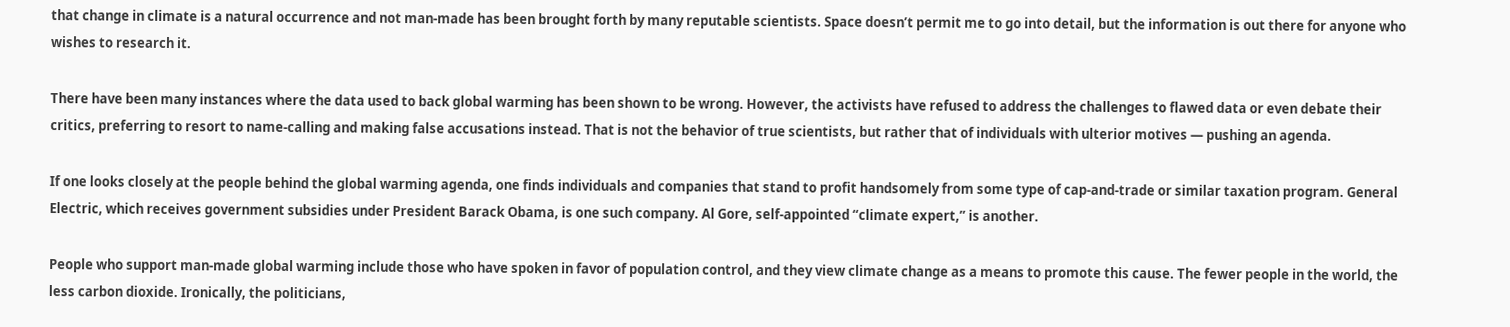that change in climate is a natural occurrence and not man-made has been brought forth by many reputable scientists. Space doesn’t permit me to go into detail, but the information is out there for anyone who wishes to research it.

There have been many instances where the data used to back global warming has been shown to be wrong. However, the activists have refused to address the challenges to flawed data or even debate their critics, preferring to resort to name-calling and making false accusations instead. That is not the behavior of true scientists, but rather that of individuals with ulterior motives — pushing an agenda.

If one looks closely at the people behind the global warming agenda, one finds individuals and companies that stand to profit handsomely from some type of cap-and-trade or similar taxation program. General Electric, which receives government subsidies under President Barack Obama, is one such company. Al Gore, self-appointed “climate expert,” is another.

People who support man-made global warming include those who have spoken in favor of population control, and they view climate change as a means to promote this cause. The fewer people in the world, the less carbon dioxide. Ironically, the politicians,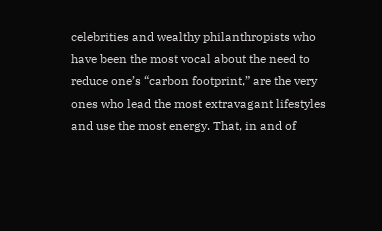celebrities and wealthy philanthropists who have been the most vocal about the need to reduce one’s “carbon footprint,” are the very ones who lead the most extravagant lifestyles and use the most energy. That, in and of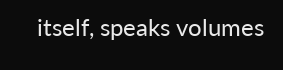itself, speaks volumes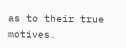as to their true motives.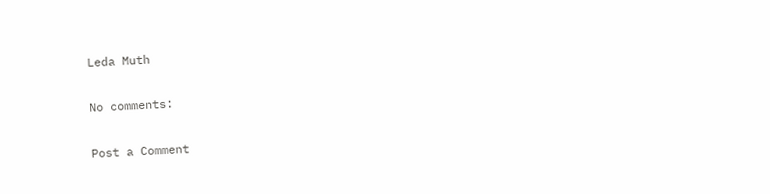Leda Muth

No comments:

Post a Comment